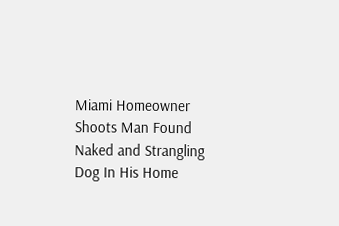Miami Homeowner Shoots Man Found Naked and Strangling Dog In His Home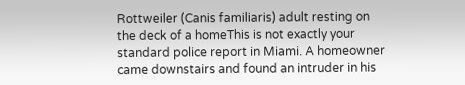Rottweiler (Canis familiaris) adult resting on the deck of a homeThis is not exactly your standard police report in Miami. A homeowner came downstairs and found an intruder in his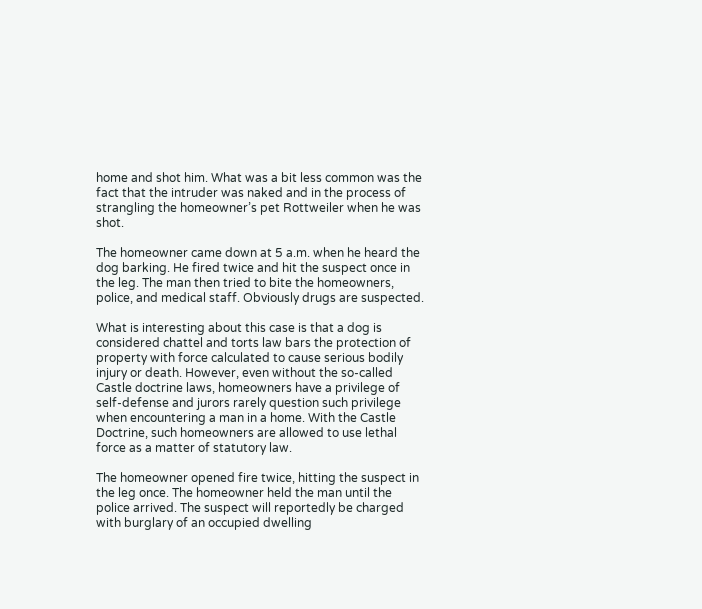home and shot him. What was a bit less common was the fact that the intruder was naked and in the process of strangling the homeowner’s pet Rottweiler when he was shot.

The homeowner came down at 5 a.m. when he heard the dog barking. He fired twice and hit the suspect once in the leg. The man then tried to bite the homeowners, police, and medical staff. Obviously drugs are suspected.

What is interesting about this case is that a dog is considered chattel and torts law bars the protection of property with force calculated to cause serious bodily injury or death. However, even without the so-called Castle doctrine laws, homeowners have a privilege of self-defense and jurors rarely question such privilege when encountering a man in a home. With the Castle Doctrine, such homeowners are allowed to use lethal force as a matter of statutory law.

The homeowner opened fire twice, hitting the suspect in the leg once. The homeowner held the man until the police arrived. The suspect will reportedly be charged with burglary of an occupied dwelling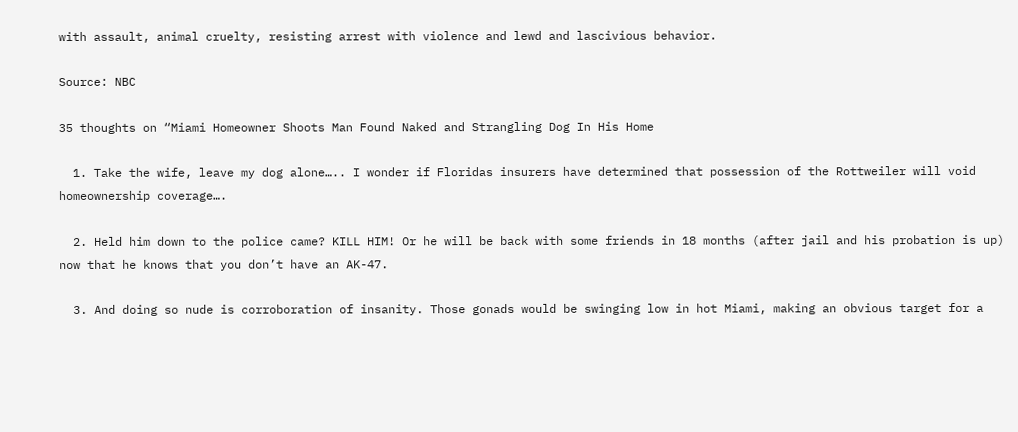with assault, animal cruelty, resisting arrest with violence and lewd and lascivious behavior.

Source: NBC

35 thoughts on “Miami Homeowner Shoots Man Found Naked and Strangling Dog In His Home

  1. Take the wife, leave my dog alone….. I wonder if Floridas insurers have determined that possession of the Rottweiler will void homeownership coverage….

  2. Held him down to the police came? KILL HIM! Or he will be back with some friends in 18 months (after jail and his probation is up) now that he knows that you don’t have an AK-47.

  3. And doing so nude is corroboration of insanity. Those gonads would be swinging low in hot Miami, making an obvious target for a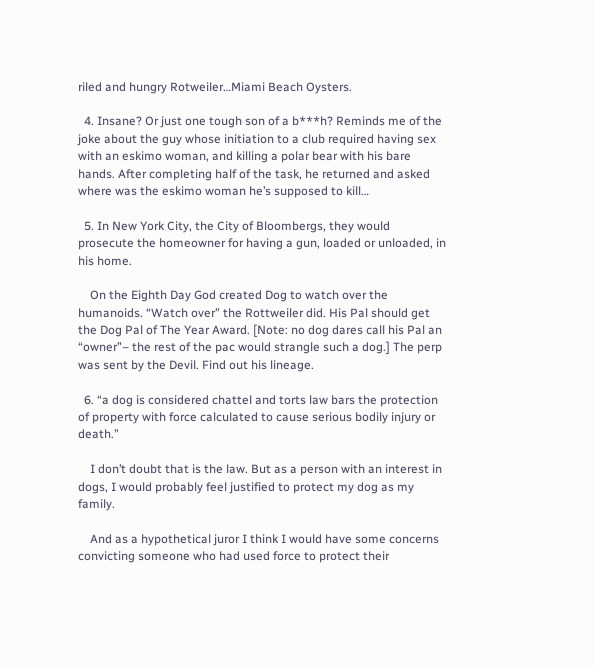riled and hungry Rotweiler…Miami Beach Oysters.

  4. Insane? Or just one tough son of a b***h? Reminds me of the joke about the guy whose initiation to a club required having sex with an eskimo woman, and killing a polar bear with his bare hands. After completing half of the task, he returned and asked where was the eskimo woman he’s supposed to kill…

  5. In New York City, the City of Bloombergs, they would prosecute the homeowner for having a gun, loaded or unloaded, in his home.

    On the Eighth Day God created Dog to watch over the humanoids. “Watch over” the Rottweiler did. His Pal should get the Dog Pal of The Year Award. [Note: no dog dares call his Pal an “owner”– the rest of the pac would strangle such a dog.] The perp was sent by the Devil. Find out his lineage.

  6. “a dog is considered chattel and torts law bars the protection of property with force calculated to cause serious bodily injury or death.”

    I don’t doubt that is the law. But as a person with an interest in dogs, I would probably feel justified to protect my dog as my family.

    And as a hypothetical juror I think I would have some concerns convicting someone who had used force to protect their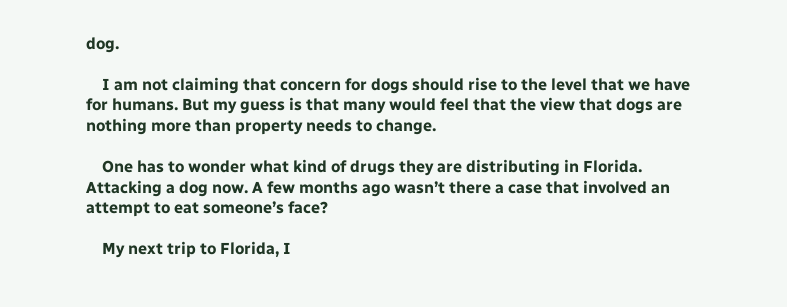dog.

    I am not claiming that concern for dogs should rise to the level that we have for humans. But my guess is that many would feel that the view that dogs are nothing more than property needs to change.

    One has to wonder what kind of drugs they are distributing in Florida. Attacking a dog now. A few months ago wasn’t there a case that involved an attempt to eat someone’s face?

    My next trip to Florida, I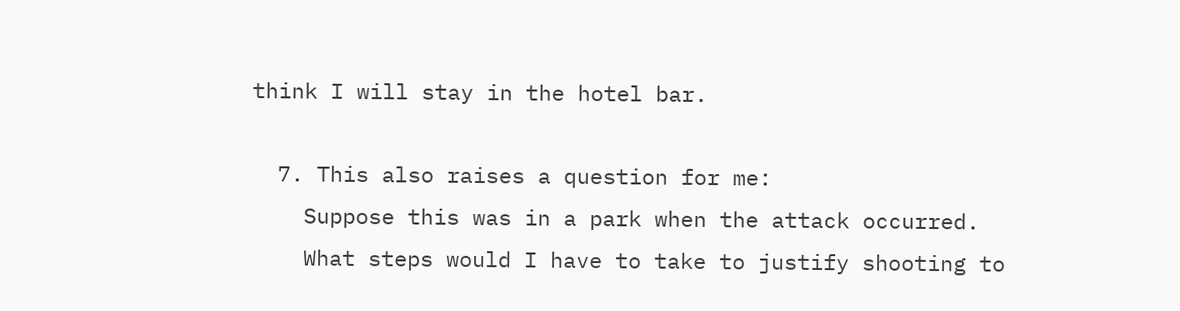think I will stay in the hotel bar.

  7. This also raises a question for me:
    Suppose this was in a park when the attack occurred.
    What steps would I have to take to justify shooting to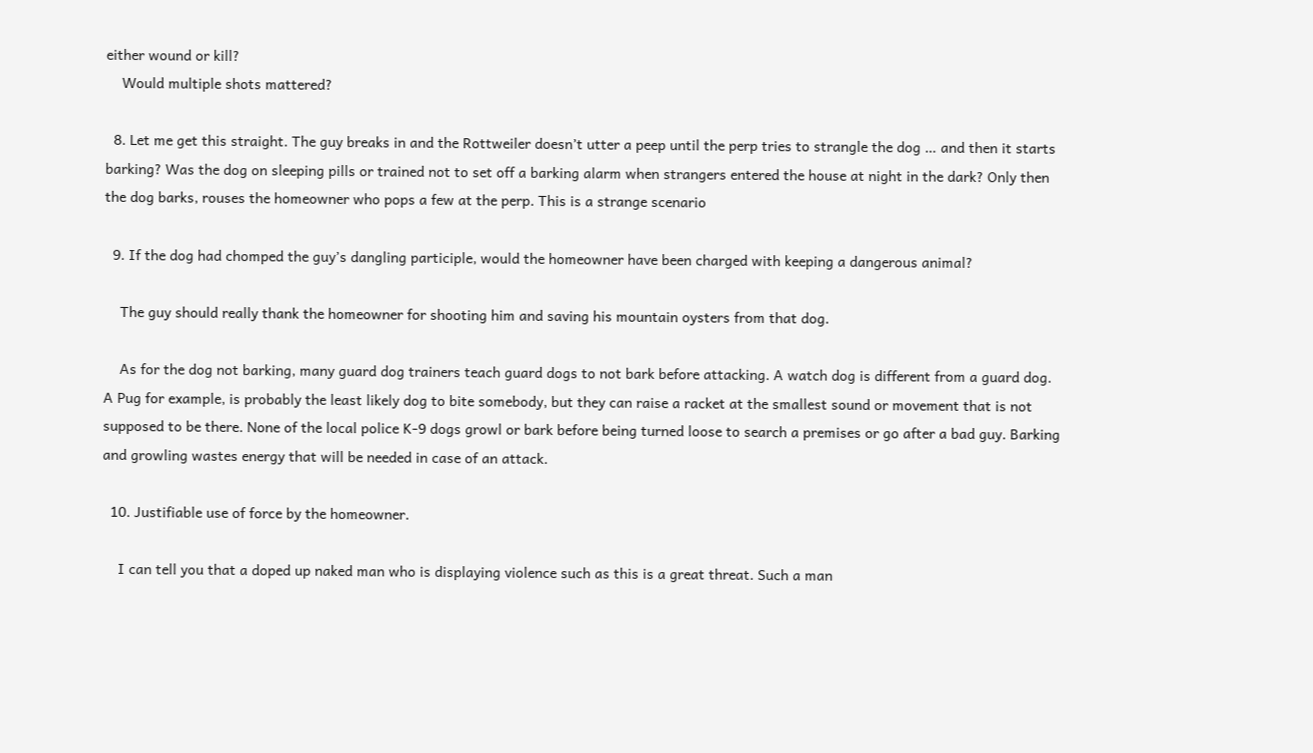either wound or kill?
    Would multiple shots mattered?

  8. Let me get this straight. The guy breaks in and the Rottweiler doesn’t utter a peep until the perp tries to strangle the dog … and then it starts barking? Was the dog on sleeping pills or trained not to set off a barking alarm when strangers entered the house at night in the dark? Only then the dog barks, rouses the homeowner who pops a few at the perp. This is a strange scenario

  9. If the dog had chomped the guy’s dangling participle, would the homeowner have been charged with keeping a dangerous animal?

    The guy should really thank the homeowner for shooting him and saving his mountain oysters from that dog.

    As for the dog not barking, many guard dog trainers teach guard dogs to not bark before attacking. A watch dog is different from a guard dog. A Pug for example, is probably the least likely dog to bite somebody, but they can raise a racket at the smallest sound or movement that is not supposed to be there. None of the local police K-9 dogs growl or bark before being turned loose to search a premises or go after a bad guy. Barking and growling wastes energy that will be needed in case of an attack.

  10. Justifiable use of force by the homeowner.

    I can tell you that a doped up naked man who is displaying violence such as this is a great threat. Such a man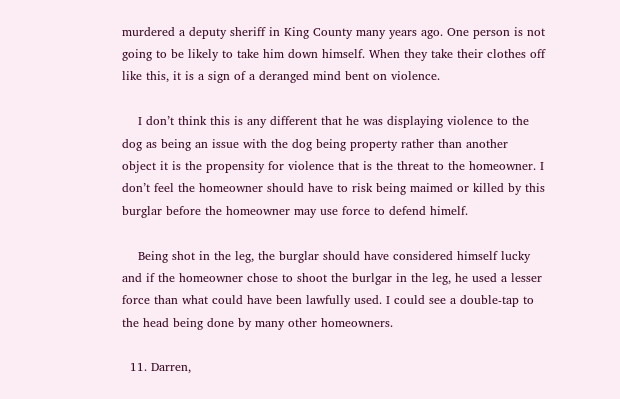murdered a deputy sheriff in King County many years ago. One person is not going to be likely to take him down himself. When they take their clothes off like this, it is a sign of a deranged mind bent on violence.

    I don’t think this is any different that he was displaying violence to the dog as being an issue with the dog being property rather than another object it is the propensity for violence that is the threat to the homeowner. I don’t feel the homeowner should have to risk being maimed or killed by this burglar before the homeowner may use force to defend himelf.

    Being shot in the leg, the burglar should have considered himself lucky and if the homeowner chose to shoot the burlgar in the leg, he used a lesser force than what could have been lawfully used. I could see a double-tap to the head being done by many other homeowners.

  11. Darren,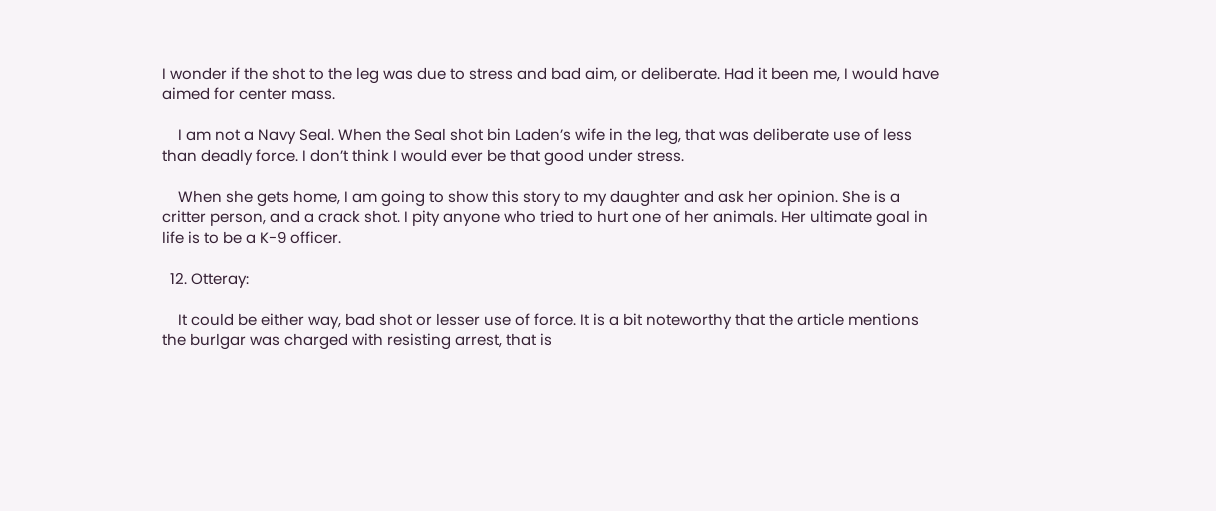I wonder if the shot to the leg was due to stress and bad aim, or deliberate. Had it been me, I would have aimed for center mass.

    I am not a Navy Seal. When the Seal shot bin Laden’s wife in the leg, that was deliberate use of less than deadly force. I don’t think I would ever be that good under stress.

    When she gets home, I am going to show this story to my daughter and ask her opinion. She is a critter person, and a crack shot. I pity anyone who tried to hurt one of her animals. Her ultimate goal in life is to be a K-9 officer.

  12. Otteray:

    It could be either way, bad shot or lesser use of force. It is a bit noteworthy that the article mentions the burlgar was charged with resisting arrest, that is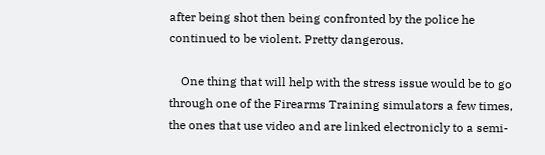after being shot then being confronted by the police he continued to be violent. Pretty dangerous.

    One thing that will help with the stress issue would be to go through one of the Firearms Training simulators a few times, the ones that use video and are linked electronicly to a semi-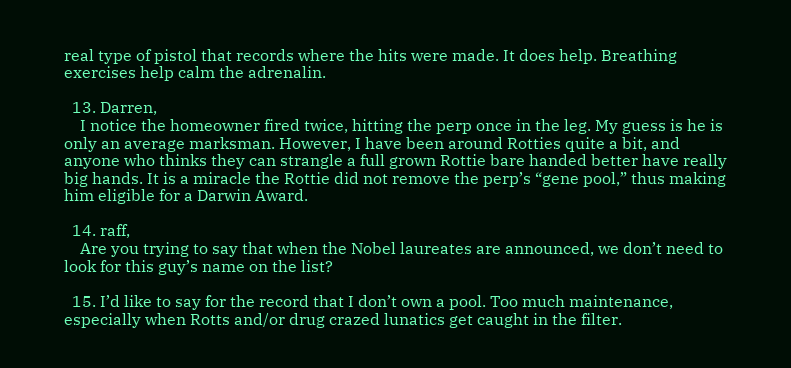real type of pistol that records where the hits were made. It does help. Breathing exercises help calm the adrenalin.

  13. Darren,
    I notice the homeowner fired twice, hitting the perp once in the leg. My guess is he is only an average marksman. However, I have been around Rotties quite a bit, and anyone who thinks they can strangle a full grown Rottie bare handed better have really big hands. It is a miracle the Rottie did not remove the perp’s “gene pool,” thus making him eligible for a Darwin Award.

  14. raff,
    Are you trying to say that when the Nobel laureates are announced, we don’t need to look for this guy’s name on the list?

  15. I’d like to say for the record that I don’t own a pool. Too much maintenance, especially when Rotts and/or drug crazed lunatics get caught in the filter.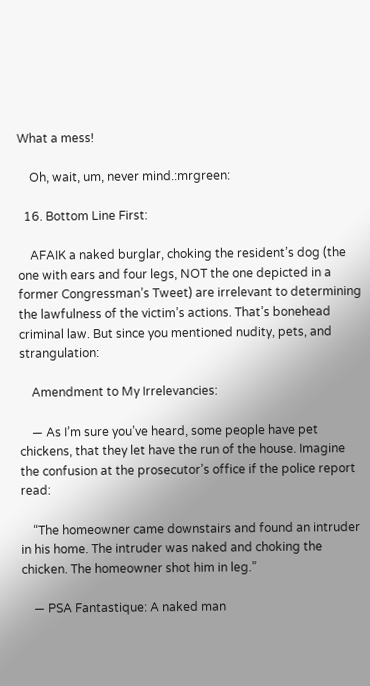What a mess!

    Oh, wait, um, never mind.:mrgreen:

  16. Bottom Line First:

    AFAIK a naked burglar, choking the resident’s dog (the one with ears and four legs, NOT the one depicted in a former Congressman’s Tweet) are irrelevant to determining the lawfulness of the victim’s actions. That’s bonehead criminal law. But since you mentioned nudity, pets, and strangulation:

    Amendment to My Irrelevancies:

    — As I’m sure you’ve heard, some people have pet chickens, that they let have the run of the house. Imagine the confusion at the prosecutor’s office if the police report read:

    “The homeowner came downstairs and found an intruder in his home. The intruder was naked and choking the chicken. The homeowner shot him in leg.”

    — PSA Fantastique: A naked man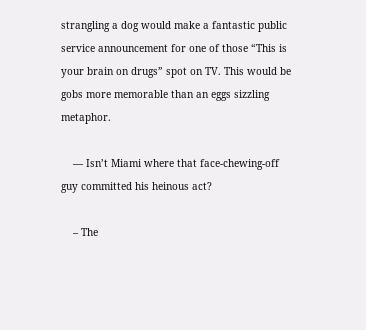strangling a dog would make a fantastic public service announcement for one of those “This is your brain on drugs” spot on TV. This would be gobs more memorable than an eggs sizzling metaphor.

    — Isn’t Miami where that face-chewing-off guy committed his heinous act?

    – The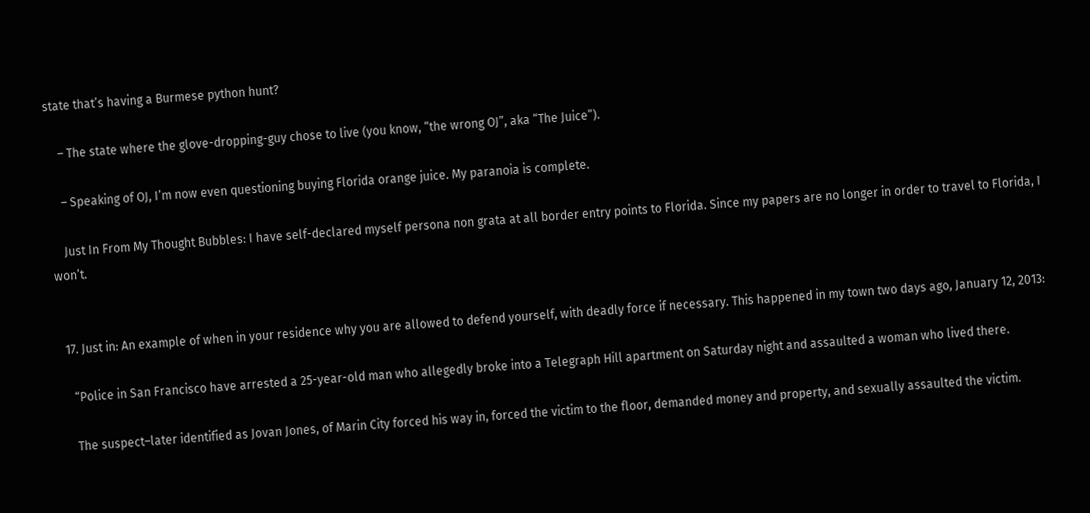state that’s having a Burmese python hunt?

    – The state where the glove-dropping-guy chose to live (you know, “the wrong OJ”, aka “The Juice”).

    – Speaking of OJ, I’m now even questioning buying Florida orange juice. My paranoia is complete.

    Just In From My Thought Bubbles: I have self-declared myself persona non grata at all border entry points to Florida. Since my papers are no longer in order to travel to Florida, I won’t.


  17. Just in: An example of when in your residence why you are allowed to defend yourself, with deadly force if necessary. This happened in my town two days ago, January 12, 2013:

    “Police in San Francisco have arrested a 25-year-old man who allegedly broke into a Telegraph Hill apartment on Saturday night and assaulted a woman who lived there.

    The suspect–later identified as Jovan Jones, of Marin City forced his way in, forced the victim to the floor, demanded money and property, and sexually assaulted the victim.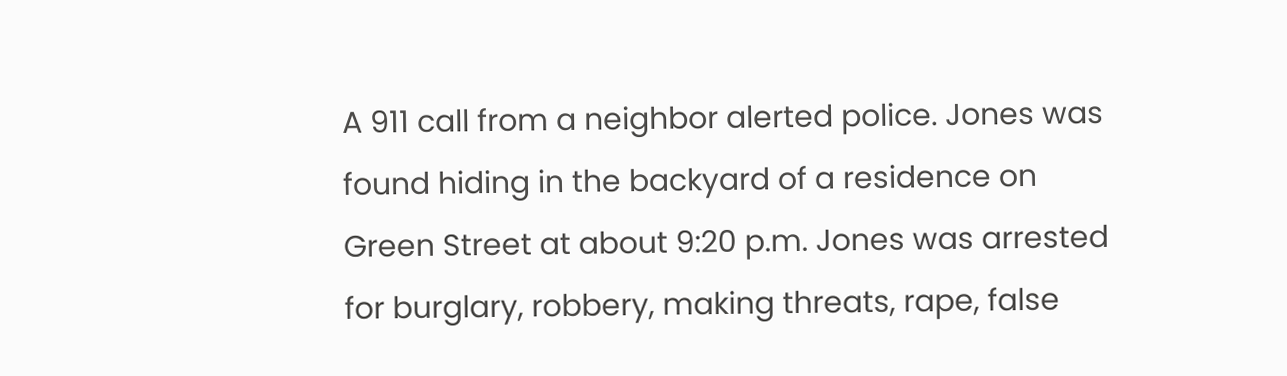A 911 call from a neighbor alerted police. Jones was found hiding in the backyard of a residence on Green Street at about 9:20 p.m. Jones was arrested for burglary, robbery, making threats, rape, false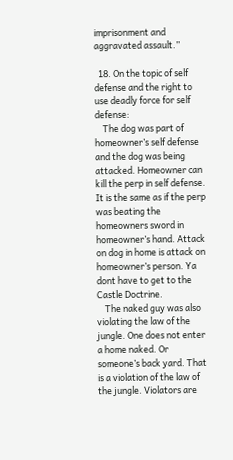imprisonment and aggravated assault.”

  18. On the topic of self defense and the right to use deadly force for self defense:
    The dog was part of homeowner’s self defense and the dog was being attacked. Homeowner can kill the perp in self defense. It is the same as if the perp was beating the homeowners sword in homeowner’s hand. Attack on dog in home is attack on homeowner’s person. Ya dont have to get to the Castle Doctrine.
    The naked guy was also violating the law of the jungle. One does not enter a home naked. Or someone’s back yard. That is a violation of the law of the jungle. Violators are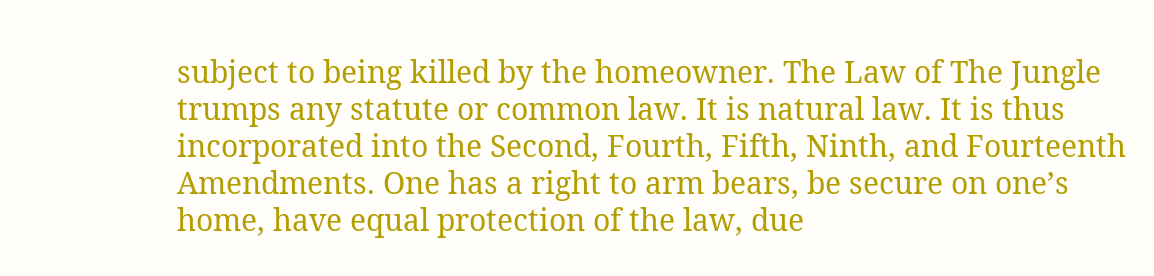subject to being killed by the homeowner. The Law of The Jungle trumps any statute or common law. It is natural law. It is thus incorporated into the Second, Fourth, Fifth, Ninth, and Fourteenth Amendments. One has a right to arm bears, be secure on one’s home, have equal protection of the law, due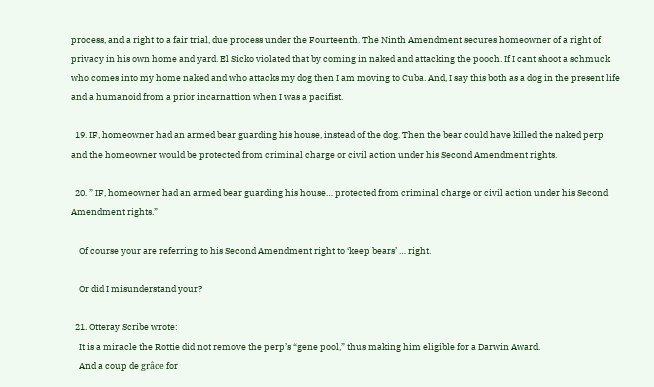process, and a right to a fair trial, due process under the Fourteenth. The Ninth Amendment secures homeowner of a right of privacy in his own home and yard. El Sicko violated that by coming in naked and attacking the pooch. If I cant shoot a schmuck who comes into my home naked and who attacks my dog then I am moving to Cuba. And, I say this both as a dog in the present life and a humanoid from a prior incarnattion when I was a pacifist.

  19. IF, homeowner had an armed bear guarding his house, instead of the dog. Then the bear could have killed the naked perp and the homeowner would be protected from criminal charge or civil action under his Second Amendment rights.

  20. ” IF, homeowner had an armed bear guarding his house… protected from criminal charge or civil action under his Second Amendment rights.”

    Of course your are referring to his Second Amendment right to ‘keep bears’ … right.

    Or did I misunderstand your?

  21. Otteray Scribe wrote:
    It is a miracle the Rottie did not remove the perp’s “gene pool,” thus making him eligible for a Darwin Award.
    And a coup de grâce for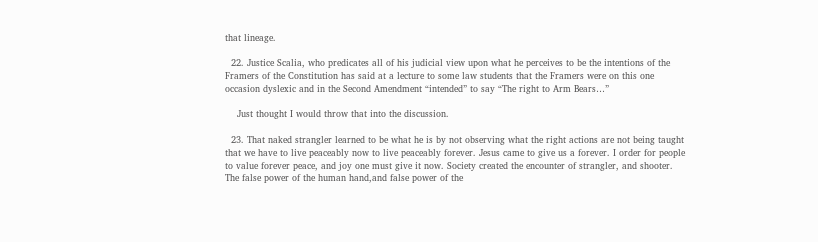that lineage.

  22. Justice Scalia, who predicates all of his judicial view upon what he perceives to be the intentions of the Framers of the Constitution has said at a lecture to some law students that the Framers were on this one occasion dyslexic and in the Second Amendment “intended” to say “The right to Arm Bears…”

    Just thought I would throw that into the discussion.

  23. That naked strangler learned to be what he is by not observing what the right actions are not being taught that we have to live peaceably now to live peaceably forever. Jesus came to give us a forever. I order for people to value forever peace, and joy one must give it now. Society created the encounter of strangler, and shooter. The false power of the human hand,and false power of the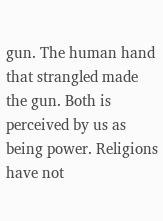gun. The human hand that strangled made the gun. Both is perceived by us as being power. Religions have not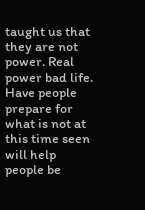taught us that they are not power. Real power bad life. Have people prepare for what is not at this time seen will help people be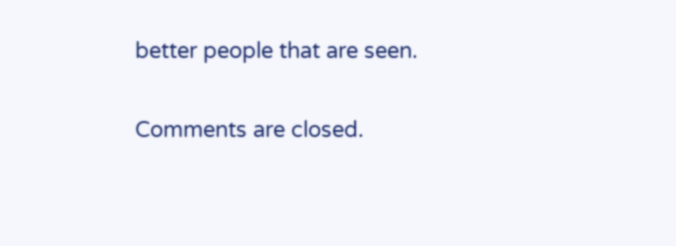better people that are seen.

Comments are closed.